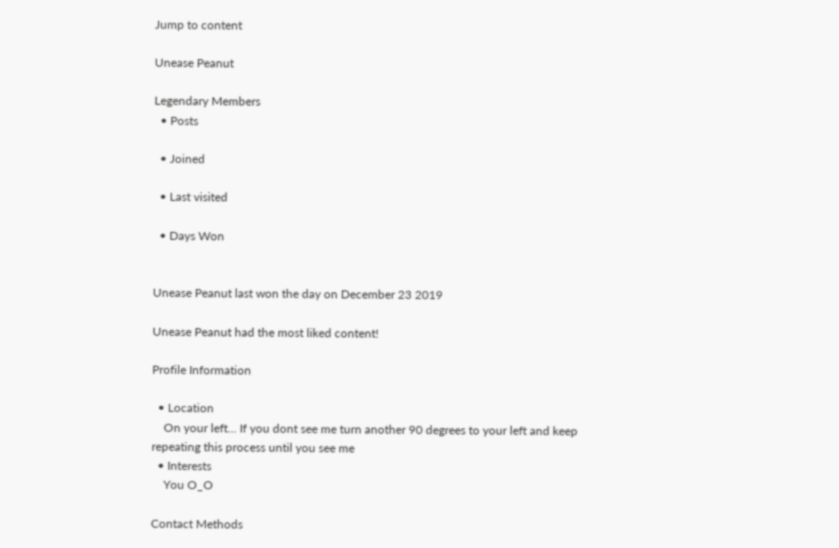Jump to content

Unease Peanut

Legendary Members
  • Posts

  • Joined

  • Last visited

  • Days Won


Unease Peanut last won the day on December 23 2019

Unease Peanut had the most liked content!

Profile Information

  • Location
    On your left... If you dont see me turn another 90 degrees to your left and keep repeating this process until you see me
  • Interests
    You O_O

Contact Methods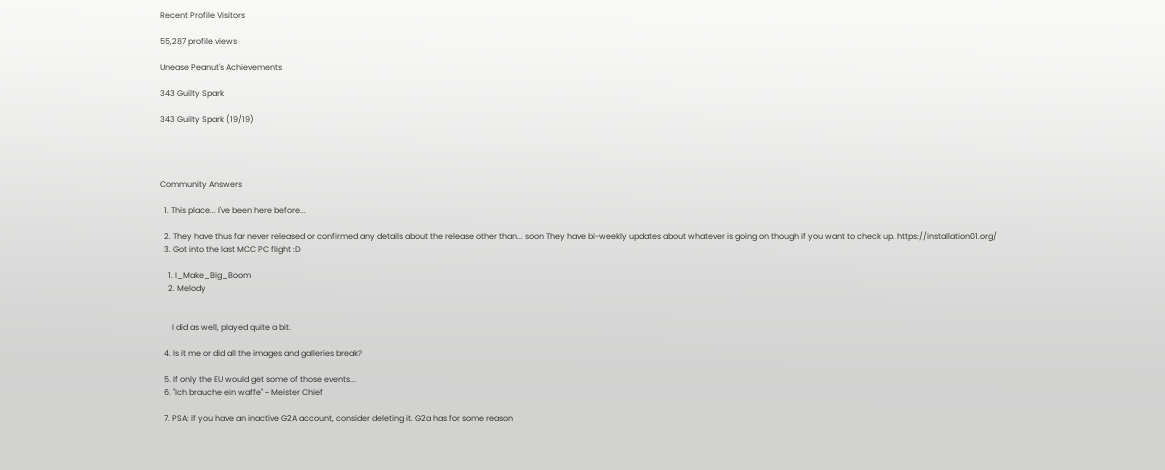Recent Profile Visitors

55,287 profile views

Unease Peanut's Achievements

343 Guilty Spark

343 Guilty Spark (19/19)




Community Answers

  1. This place... I've been here before...

  2. They have thus far never released or confirmed any details about the release other than... soon They have bi-weekly updates about whatever is going on though if you want to check up. https://installation01.org/
  3. Got into the last MCC PC flight :D

    1. I_Make_Big_Boom
    2. Melody


      I did as well, played quite a bit.

  4. Is it me or did all the images and galleries break?

  5. If only the EU would get some of those events...
  6. "Ich brauche ein waffe" ~ Meister Chief

  7. PSA: if you have an inactive G2A account, consider deleting it. G2a has for some reason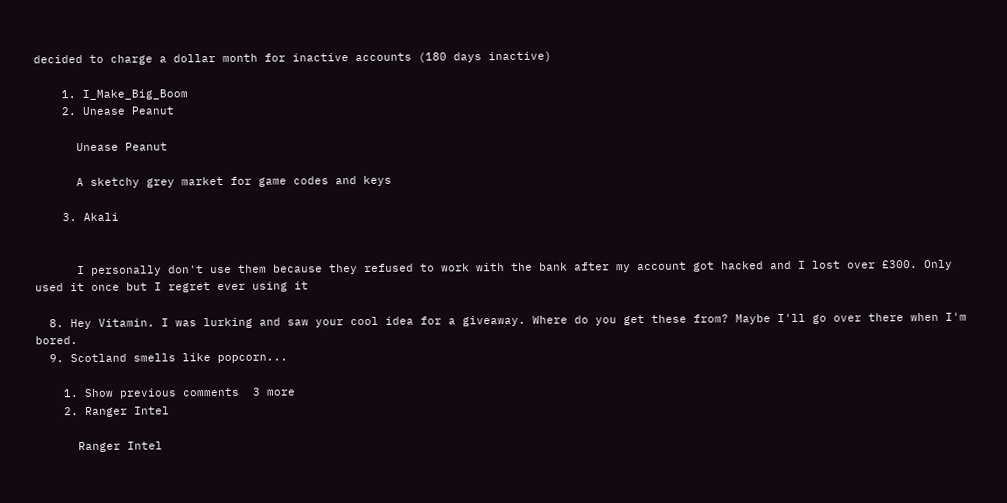decided to charge a dollar month for inactive accounts (180 days inactive)

    1. I_Make_Big_Boom
    2. Unease Peanut

      Unease Peanut

      A sketchy grey market for game codes and keys

    3. Akali


      I personally don't use them because they refused to work with the bank after my account got hacked and I lost over £300. Only used it once but I regret ever using it

  8. Hey Vitamin. I was lurking and saw your cool idea for a giveaway. Where do you get these from? Maybe I'll go over there when I'm bored.
  9. Scotland smells like popcorn...

    1. Show previous comments  3 more
    2. Ranger Intel

      Ranger Intel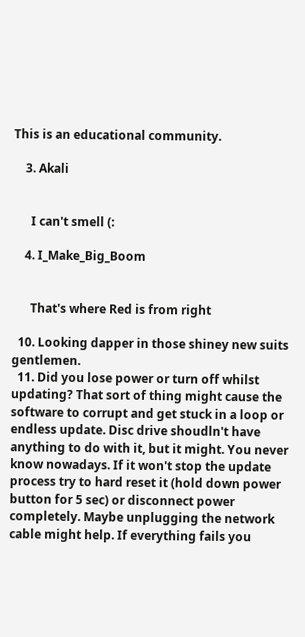This is an educational community.

    3. Akali


      I can't smell (:

    4. I_Make_Big_Boom


      That's where Red is from right

  10. Looking dapper in those shiney new suits gentlemen.
  11. Did you lose power or turn off whilst updating? That sort of thing might cause the software to corrupt and get stuck in a loop or endless update. Disc drive shoudln't have anything to do with it, but it might. You never know nowadays. If it won't stop the update process try to hard reset it (hold down power button for 5 sec) or disconnect power completely. Maybe unplugging the network cable might help. If everything fails you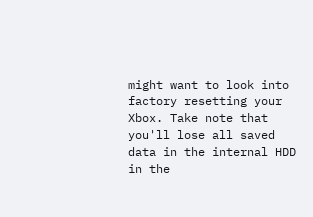might want to look into factory resetting your Xbox. Take note that you'll lose all saved data in the internal HDD in the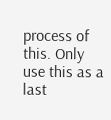process of this. Only use this as a last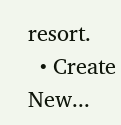resort.
  • Create New...